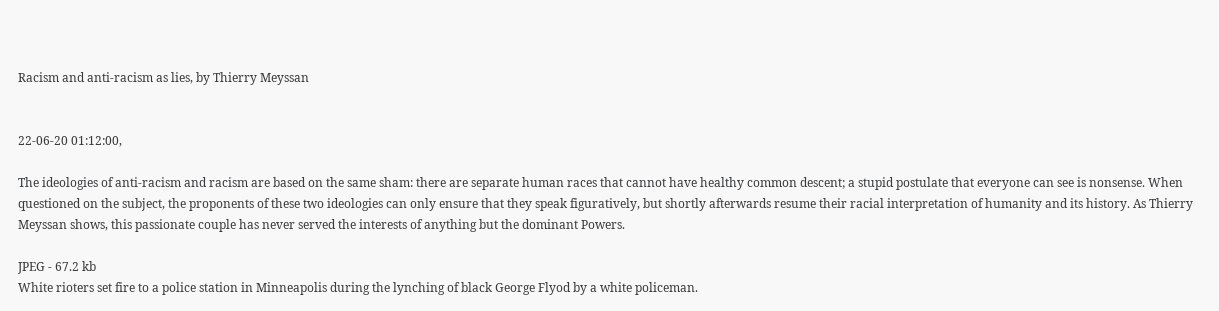Racism and anti-racism as lies, by Thierry Meyssan


22-06-20 01:12:00,

The ideologies of anti-racism and racism are based on the same sham: there are separate human races that cannot have healthy common descent; a stupid postulate that everyone can see is nonsense. When questioned on the subject, the proponents of these two ideologies can only ensure that they speak figuratively, but shortly afterwards resume their racial interpretation of humanity and its history. As Thierry Meyssan shows, this passionate couple has never served the interests of anything but the dominant Powers.

JPEG - 67.2 kb
White rioters set fire to a police station in Minneapolis during the lynching of black George Flyod by a white policeman.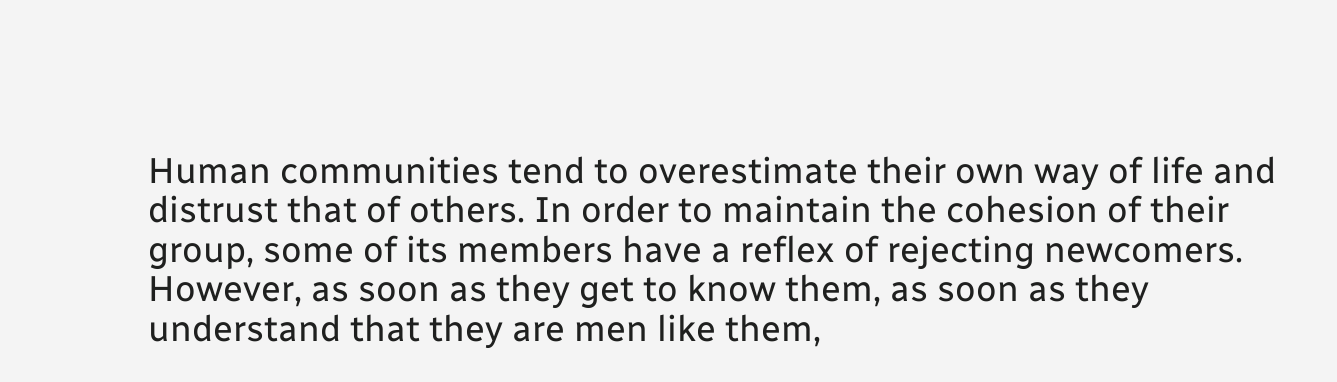Human communities tend to overestimate their own way of life and distrust that of others. In order to maintain the cohesion of their group, some of its members have a reflex of rejecting newcomers. However, as soon as they get to know them, as soon as they understand that they are men like them,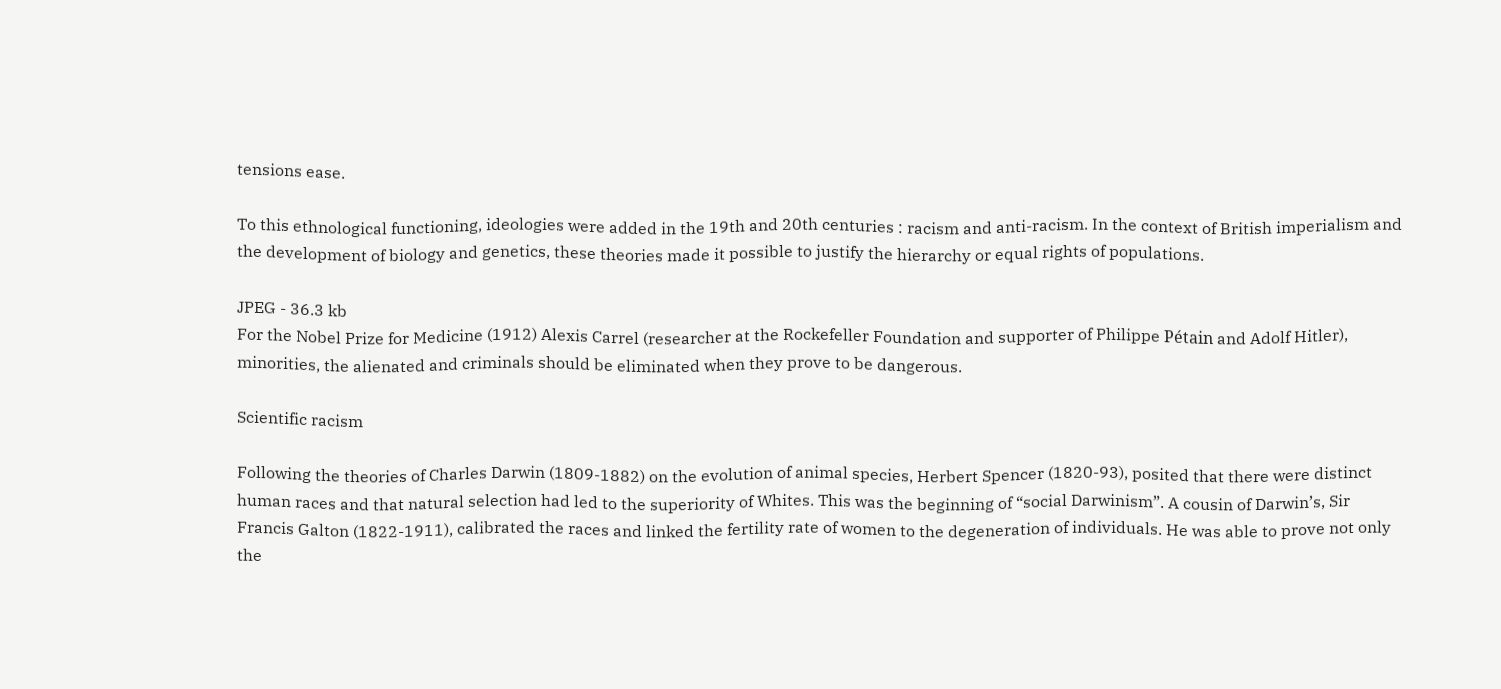tensions ease.

To this ethnological functioning, ideologies were added in the 19th and 20th centuries : racism and anti-racism. In the context of British imperialism and the development of biology and genetics, these theories made it possible to justify the hierarchy or equal rights of populations.

JPEG - 36.3 kb
For the Nobel Prize for Medicine (1912) Alexis Carrel (researcher at the Rockefeller Foundation and supporter of Philippe Pétain and Adolf Hitler), minorities, the alienated and criminals should be eliminated when they prove to be dangerous.

Scientific racism

Following the theories of Charles Darwin (1809-1882) on the evolution of animal species, Herbert Spencer (1820-93), posited that there were distinct human races and that natural selection had led to the superiority of Whites. This was the beginning of “social Darwinism”. A cousin of Darwin’s, Sir Francis Galton (1822-1911), calibrated the races and linked the fertility rate of women to the degeneration of individuals. He was able to prove not only the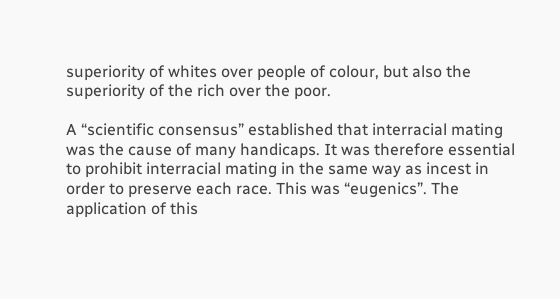superiority of whites over people of colour, but also the superiority of the rich over the poor.

A “scientific consensus” established that interracial mating was the cause of many handicaps. It was therefore essential to prohibit interracial mating in the same way as incest in order to preserve each race. This was “eugenics”. The application of this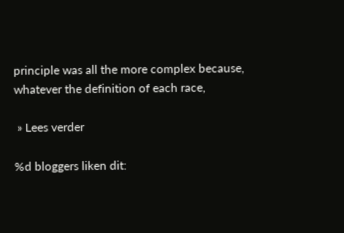principle was all the more complex because, whatever the definition of each race,

 » Lees verder

%d bloggers liken dit: